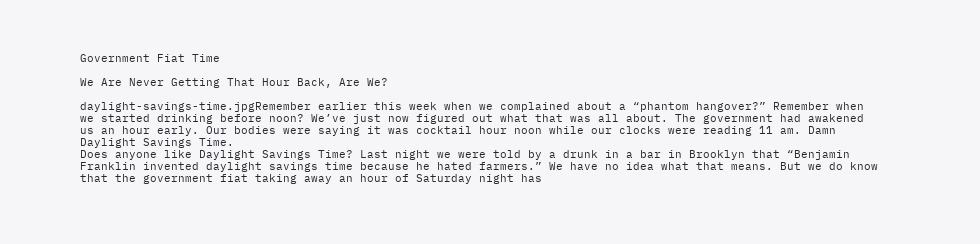Government Fiat Time

We Are Never Getting That Hour Back, Are We?

daylight-savings-time.jpgRemember earlier this week when we complained about a “phantom hangover?” Remember when we started drinking before noon? We’ve just now figured out what that was all about. The government had awakened us an hour early. Our bodies were saying it was cocktail hour noon while our clocks were reading 11 am. Damn Daylight Savings Time.
Does anyone like Daylight Savings Time? Last night we were told by a drunk in a bar in Brooklyn that “Benjamin Franklin invented daylight savings time because he hated farmers.” We have no idea what that means. But we do know that the government fiat taking away an hour of Saturday night has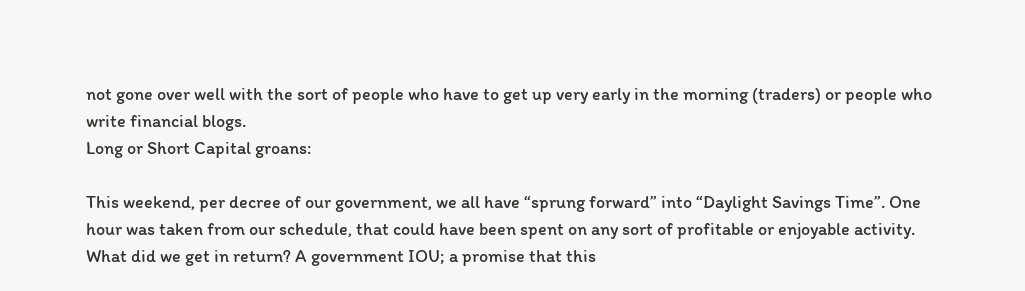not gone over well with the sort of people who have to get up very early in the morning (traders) or people who write financial blogs.
Long or Short Capital groans:

This weekend, per decree of our government, we all have “sprung forward” into “Daylight Savings Time”. One hour was taken from our schedule, that could have been spent on any sort of profitable or enjoyable activity. What did we get in return? A government IOU; a promise that this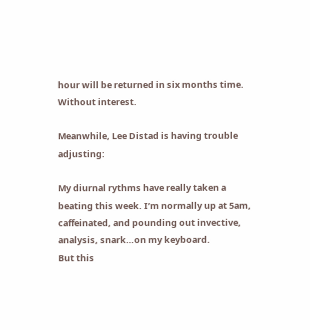hour will be returned in six months time. Without interest.

Meanwhile, Lee Distad is having trouble adjusting:

My diurnal rythms have really taken a beating this week. I’m normally up at 5am, caffeinated, and pounding out invective, analysis, snark…on my keyboard.
But this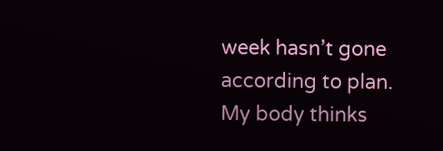week hasn’t gone according to plan. My body thinks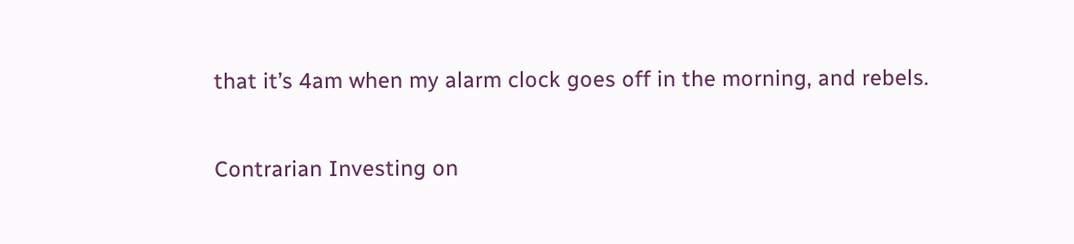that it’s 4am when my alarm clock goes off in the morning, and rebels.

Contrarian Investing on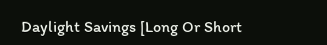Daylight Savings [Long Or Short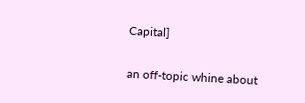Capital]

an off-topic whine about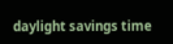daylight savings time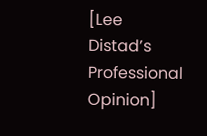[Lee Distad’s Professional Opinion]